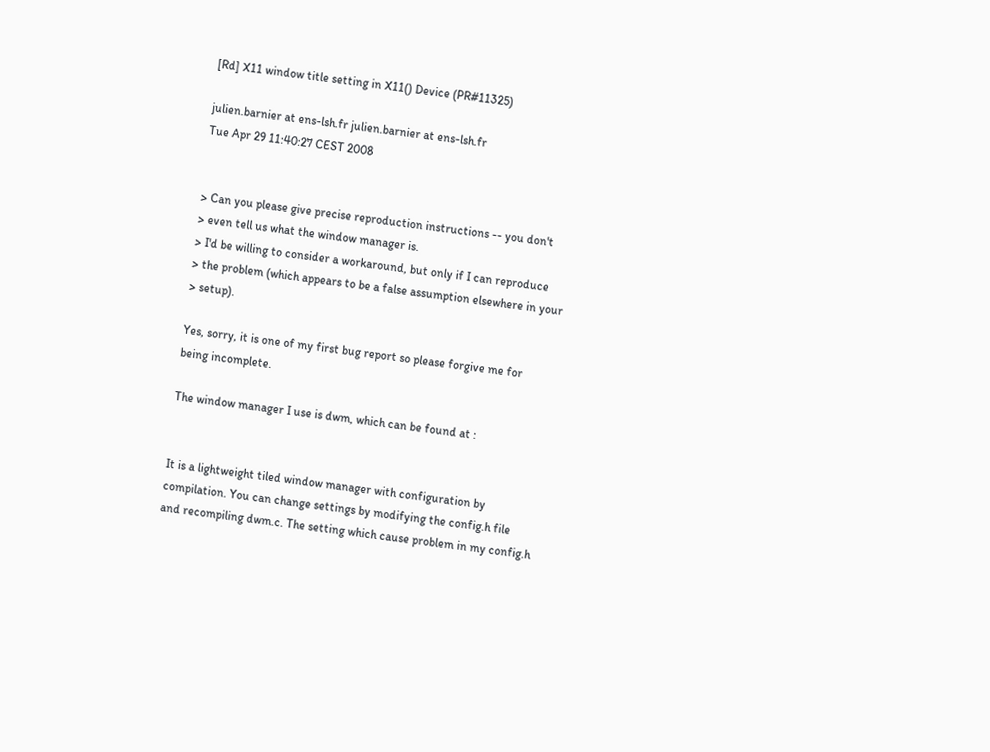[Rd] X11 window title setting in X11() Device (PR#11325)

julien.barnier at ens-lsh.fr julien.barnier at ens-lsh.fr
Tue Apr 29 11:40:27 CEST 2008


> Can you please give precise reproduction instructions -- you don't
> even tell us what the window manager is.
> I'd be willing to consider a workaround, but only if I can reproduce
> the problem (which appears to be a false assumption elsewhere in your
> setup).

Yes, sorry, it is one of my first bug report so please forgive me for
being incomplete.

The window manager I use is dwm, which can be found at :


It is a lightweight tiled window manager with configuration by
compilation. You can change settings by modifying the config.h file
and recompiling dwm.c. The setting which cause problem in my config.h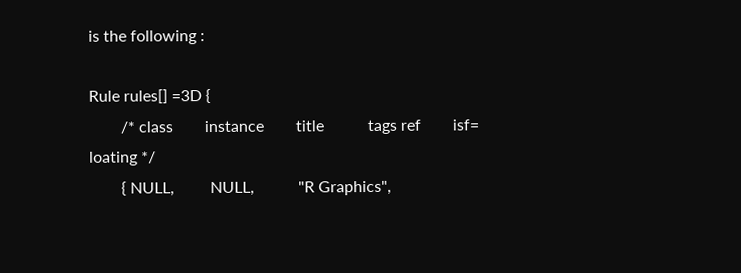is the following :

Rule rules[] =3D {
        /* class        instance        title           tags ref        isf=
loating */
        { NULL,         NULL,           "R Graphics",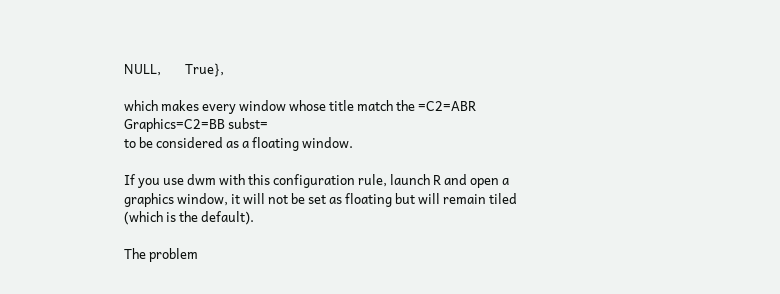NULL,        True},

which makes every window whose title match the =C2=ABR Graphics=C2=BB subst=
to be considered as a floating window.

If you use dwm with this configuration rule, launch R and open a
graphics window, it will not be set as floating but will remain tiled
(which is the default).

The problem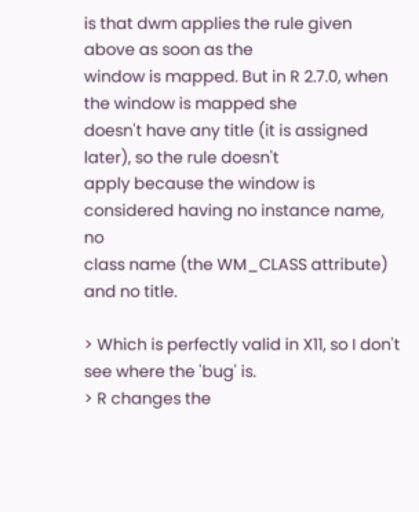is that dwm applies the rule given above as soon as the
window is mapped. But in R 2.7.0, when the window is mapped she
doesn't have any title (it is assigned later), so the rule doesn't
apply because the window is considered having no instance name, no
class name (the WM_CLASS attribute) and no title.

> Which is perfectly valid in X11, so I don't see where the 'bug' is.
> R changes the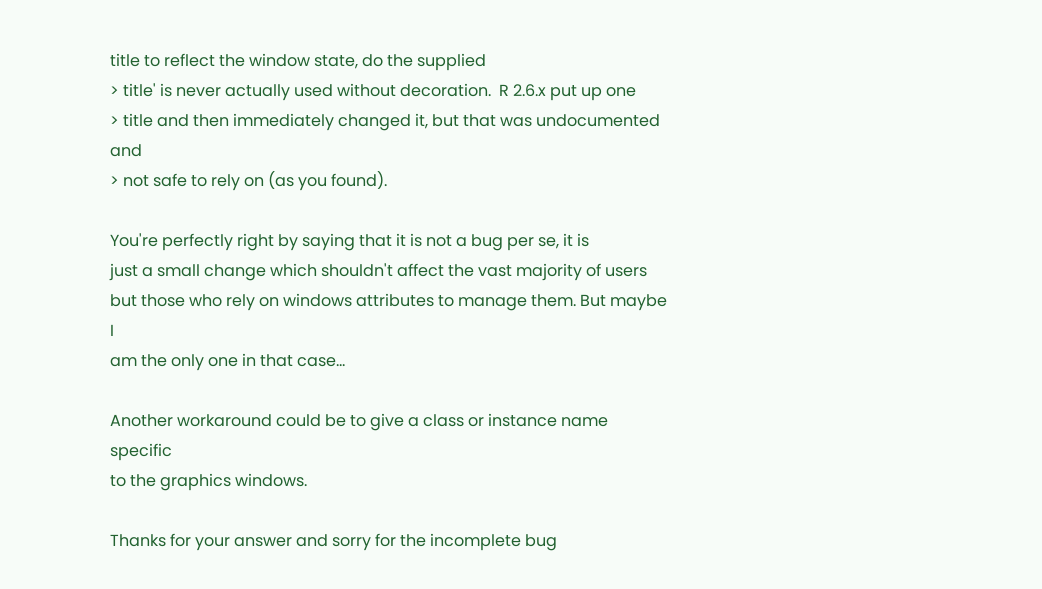title to reflect the window state, do the supplied
> title' is never actually used without decoration.  R 2.6.x put up one
> title and then immediately changed it, but that was undocumented and
> not safe to rely on (as you found).

You're perfectly right by saying that it is not a bug per se, it is
just a small change which shouldn't affect the vast majority of users
but those who rely on windows attributes to manage them. But maybe I
am the only one in that case...

Another workaround could be to give a class or instance name specific
to the graphics windows.

Thanks for your answer and sorry for the incomplete bug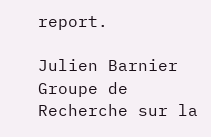report.

Julien Barnier
Groupe de Recherche sur la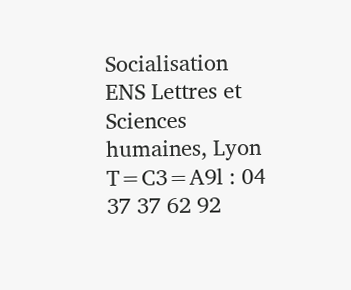Socialisation
ENS Lettres et Sciences humaines, Lyon
T=C3=A9l : 04 37 37 62 92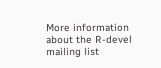More information about the R-devel mailing list